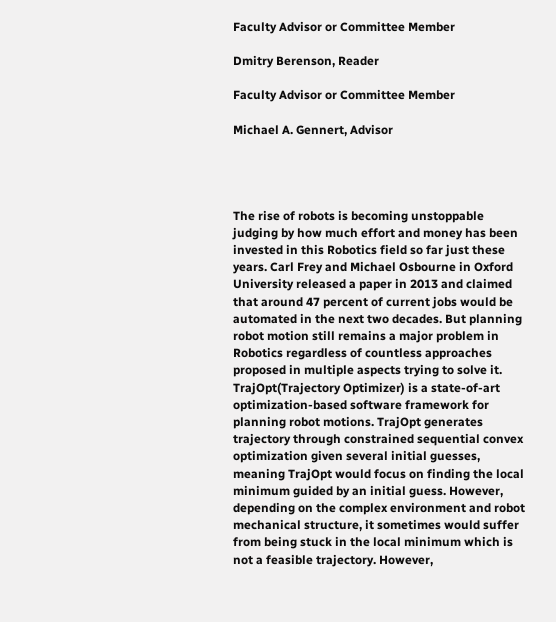Faculty Advisor or Committee Member

Dmitry Berenson, Reader

Faculty Advisor or Committee Member

Michael A. Gennert, Advisor




The rise of robots is becoming unstoppable judging by how much effort and money has been invested in this Robotics field so far just these years. Carl Frey and Michael Osbourne in Oxford University released a paper in 2013 and claimed that around 47 percent of current jobs would be automated in the next two decades. But planning robot motion still remains a major problem in Robotics regardless of countless approaches proposed in multiple aspects trying to solve it. TrajOpt(Trajectory Optimizer) is a state-of-art optimization-based software framework for planning robot motions. TrajOpt generates trajectory through constrained sequential convex optimization given several initial guesses, meaning TrajOpt would focus on finding the local minimum guided by an initial guess. However, depending on the complex environment and robot mechanical structure, it sometimes would suffer from being stuck in the local minimum which is not a feasible trajectory. However,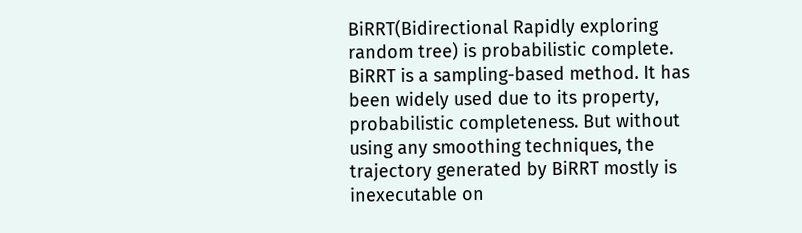BiRRT(Bidirectional Rapidly exploring random tree) is probabilistic complete. BiRRT is a sampling-based method. It has been widely used due to its property, probabilistic completeness. But without using any smoothing techniques, the trajectory generated by BiRRT mostly is inexecutable on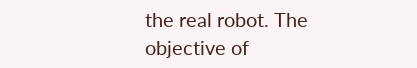the real robot. The objective of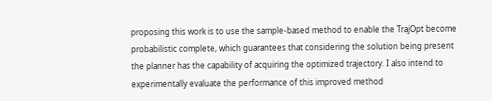proposing this work is to use the sample-based method to enable the TrajOpt become probabilistic complete, which guarantees that considering the solution being present the planner has the capability of acquiring the optimized trajectory. I also intend to experimentally evaluate the performance of this improved method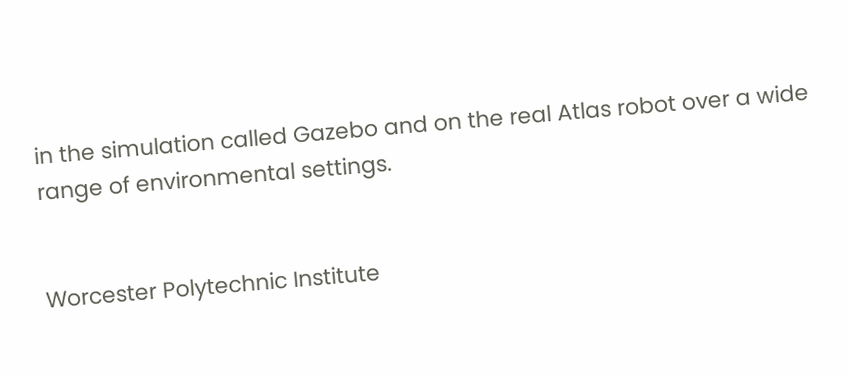in the simulation called Gazebo and on the real Atlas robot over a wide range of environmental settings.


Worcester Polytechnic Institute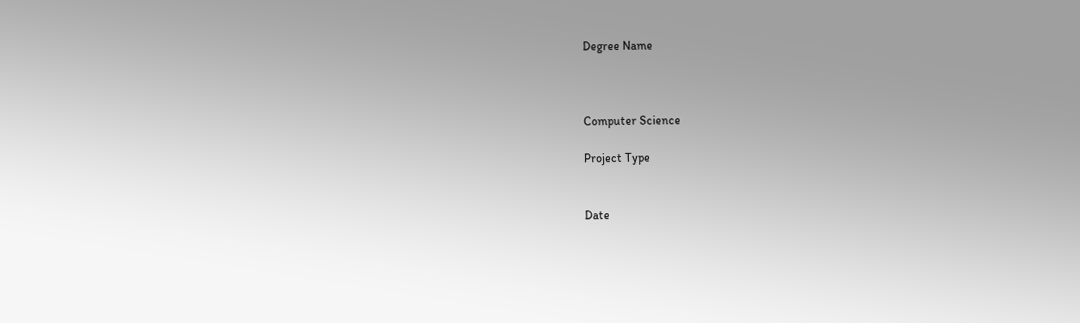Degree Name



Computer Science

Project Type


Date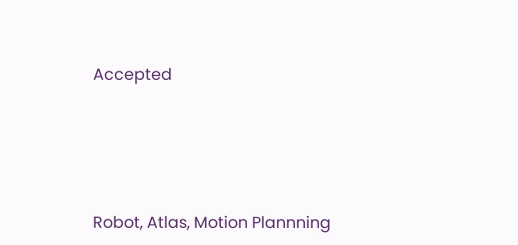Accepted





Robot, Atlas, Motion Plannning